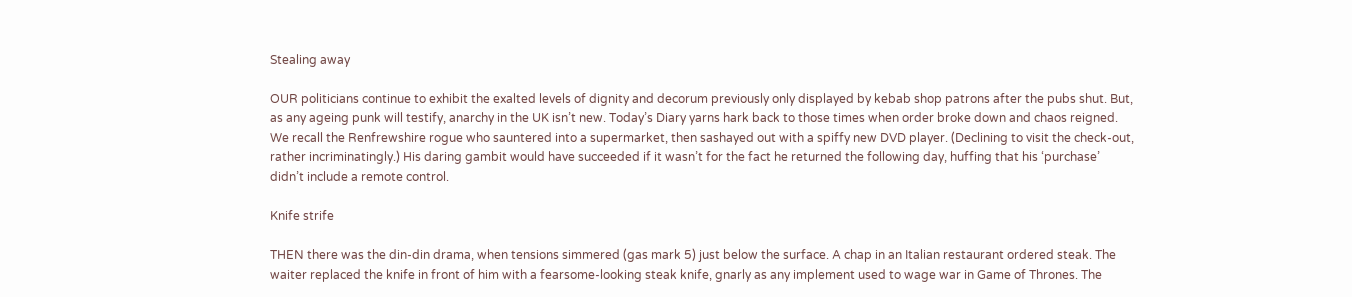Stealing away

OUR politicians continue to exhibit the exalted levels of dignity and decorum previously only displayed by kebab shop patrons after the pubs shut. But, as any ageing punk will testify, anarchy in the UK isn’t new. Today’s Diary yarns hark back to those times when order broke down and chaos reigned. We recall the Renfrewshire rogue who sauntered into a supermarket, then sashayed out with a spiffy new DVD player. (Declining to visit the check-out, rather incriminatingly.) His daring gambit would have succeeded if it wasn’t for the fact he returned the following day, huffing that his ‘purchase’ didn’t include a remote control.

Knife strife

THEN there was the din-din drama, when tensions simmered (gas mark 5) just below the surface. A chap in an Italian restaurant ordered steak. The waiter replaced the knife in front of him with a fearsome-looking steak knife, gnarly as any implement used to wage war in Game of Thrones. The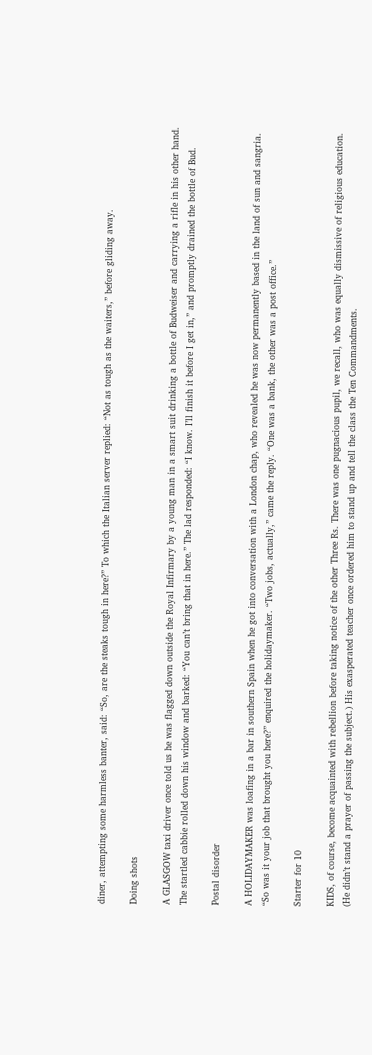diner, attempting some harmless banter, said: “So, are the steaks tough in here?” To which the Italian server replied: “Not as tough as the waiters,” before gliding away.

Doing shots

A GLASGOW taxi driver once told us he was flagged down outside the Royal Infirmary by a young man in a smart suit drinking a bottle of Budweiser and carrying a rifle in his other hand. The startled cabbie rolled down his window and barked: “You can’t bring that in here.” The lad responded: “I know. I’ll finish it before I get in,” and promptly drained the bottle of Bud.

Postal disorder

A HOLIDAYMAKER was loafing in a bar in southern Spain when he got into conversation with a London chap, who revealed he was now permanently based in the land of sun and sangria. “So was it your job that brought you here?” enquired the holidaymaker. “Two jobs, actually,” came the reply. “One was a bank, the other was a post office.”

Starter for 10

KIDS, of course, become acquainted with rebellion before taking notice of the other Three Rs. There was one pugnacious pupil, we recall, who was equally dismissive of religious education. (He didn’t stand a prayer of passing the subject.) His exasperated teacher once ordered him to stand up and tell the class the Ten Commandments.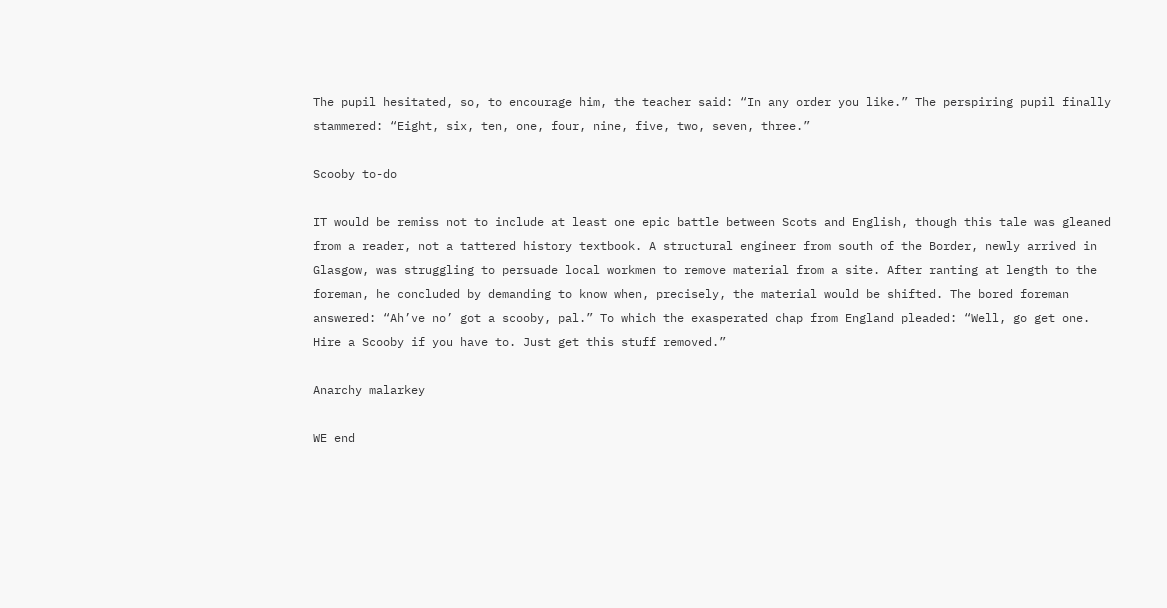The pupil hesitated, so, to encourage him, the teacher said: “In any order you like.” The perspiring pupil finally stammered: “Eight, six, ten, one, four, nine, five, two, seven, three.”

Scooby to-do

IT would be remiss not to include at least one epic battle between Scots and English, though this tale was gleaned from a reader, not a tattered history textbook. A structural engineer from south of the Border, newly arrived in Glasgow, was struggling to persuade local workmen to remove material from a site. After ranting at length to the foreman, he concluded by demanding to know when, precisely, the material would be shifted. The bored foreman answered: “Ah’ve no’ got a scooby, pal.” To which the exasperated chap from England pleaded: “Well, go get one. Hire a Scooby if you have to. Just get this stuff removed.”

Anarchy malarkey

WE end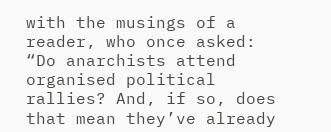with the musings of a reader, who once asked: “Do anarchists attend organised political rallies? And, if so, does that mean they’ve already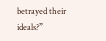betrayed their ideals?”